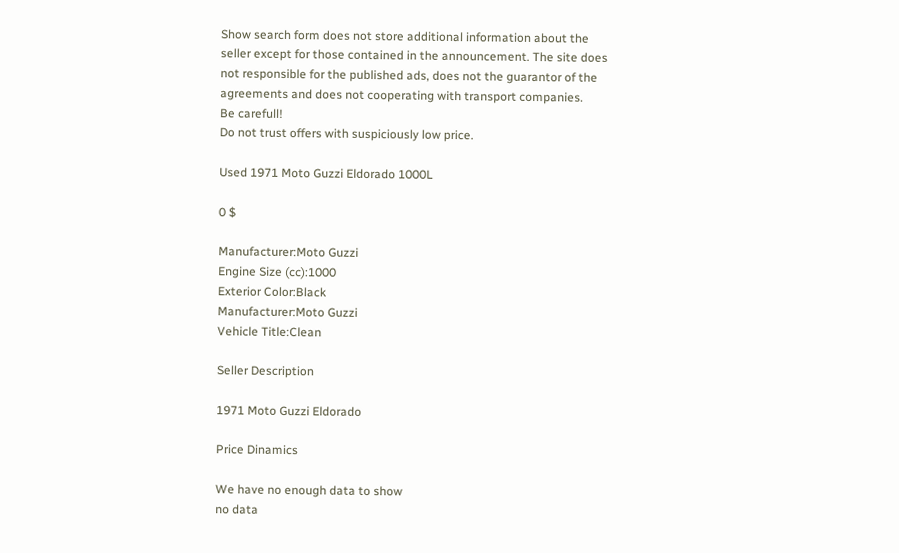Show search form does not store additional information about the seller except for those contained in the announcement. The site does not responsible for the published ads, does not the guarantor of the agreements and does not cooperating with transport companies.
Be carefull!
Do not trust offers with suspiciously low price.

Used 1971 Moto Guzzi Eldorado 1000L

0 $

Manufacturer:Moto Guzzi
Engine Size (cc):1000
Exterior Color:Black
Manufacturer:Moto Guzzi
Vehicle Title:Clean

Seller Description

1971 Moto Guzzi Eldorado

Price Dinamics

We have no enough data to show
no data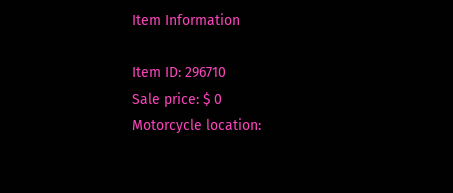Item Information

Item ID: 296710
Sale price: $ 0
Motorcycle location: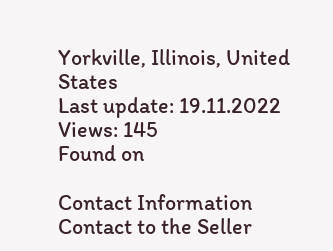Yorkville, Illinois, United States
Last update: 19.11.2022
Views: 145
Found on

Contact Information
Contact to the Seller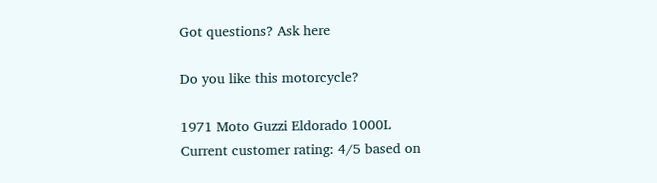Got questions? Ask here

Do you like this motorcycle?

1971 Moto Guzzi Eldorado 1000L
Current customer rating: 4/5 based on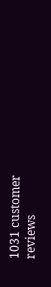1031 customer reviews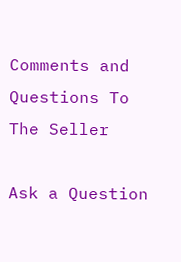Comments and Questions To The Seller

Ask a Question